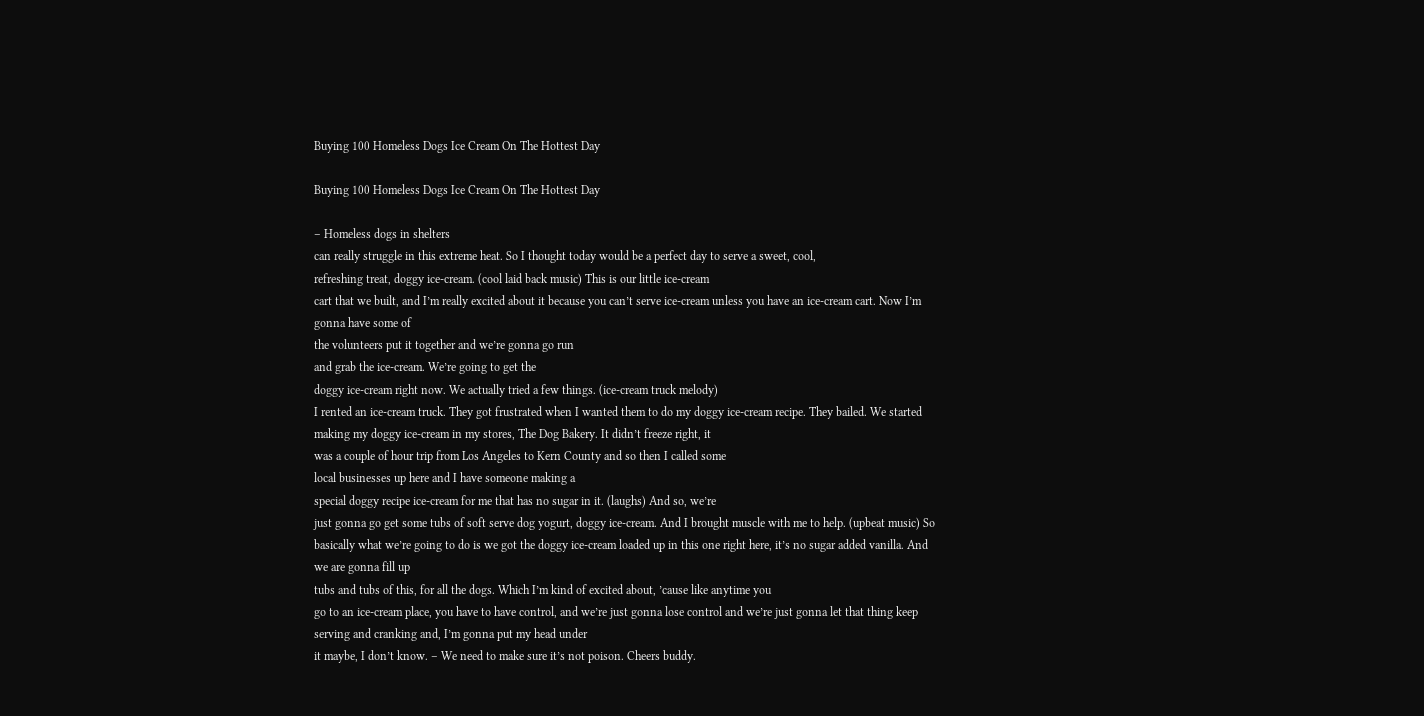Buying 100 Homeless Dogs Ice Cream On The Hottest Day

Buying 100 Homeless Dogs Ice Cream On The Hottest Day

– Homeless dogs in shelters
can really struggle in this extreme heat. So I thought today would be a perfect day to serve a sweet, cool,
refreshing treat, doggy ice-cream. (cool laid back music) This is our little ice-cream
cart that we built, and I’m really excited about it because you can’t serve ice-cream unless you have an ice-cream cart. Now I’m gonna have some of
the volunteers put it together and we’re gonna go run
and grab the ice-cream. We’re going to get the
doggy ice-cream right now. We actually tried a few things. (ice-cream truck melody)
I rented an ice-cream truck. They got frustrated when I wanted them to do my doggy ice-cream recipe. They bailed. We started making my doggy ice-cream in my stores, The Dog Bakery. It didn’t freeze right, it
was a couple of hour trip from Los Angeles to Kern County and so then I called some
local businesses up here and I have someone making a
special doggy recipe ice-cream for me that has no sugar in it. (laughs) And so, we’re
just gonna go get some tubs of soft serve dog yogurt, doggy ice-cream. And I brought muscle with me to help. (upbeat music) So basically what we’re going to do is we got the doggy ice-cream loaded up in this one right here, it’s no sugar added vanilla. And we are gonna fill up
tubs and tubs of this, for all the dogs. Which I’m kind of excited about, ’cause like anytime you
go to an ice-cream place, you have to have control, and we’re just gonna lose control and we’re just gonna let that thing keep serving and cranking and, I’m gonna put my head under
it maybe, I don’t know. – We need to make sure it’s not poison. Cheers buddy.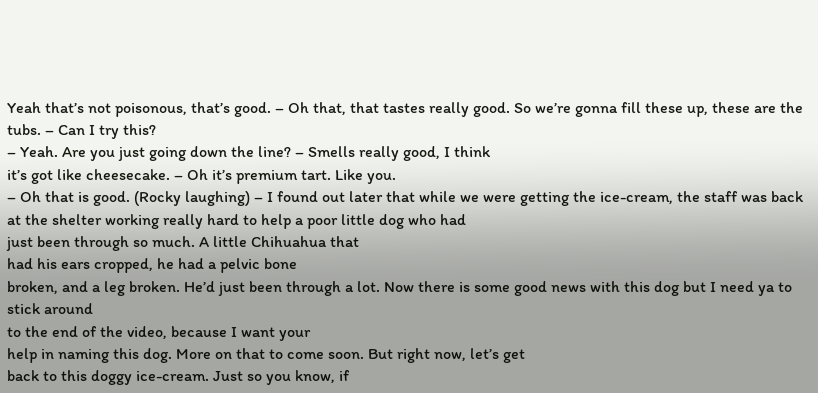Yeah that’s not poisonous, that’s good. – Oh that, that tastes really good. So we’re gonna fill these up, these are the tubs. – Can I try this?
– Yeah. Are you just going down the line? – Smells really good, I think
it’s got like cheesecake. – Oh it’s premium tart. Like you.
– Oh that is good. (Rocky laughing) – I found out later that while we were getting the ice-cream, the staff was back at the shelter working really hard to help a poor little dog who had
just been through so much. A little Chihuahua that
had his ears cropped, he had a pelvic bone
broken, and a leg broken. He’d just been through a lot. Now there is some good news with this dog but I need ya to stick around
to the end of the video, because I want your
help in naming this dog. More on that to come soon. But right now, let’s get
back to this doggy ice-cream. Just so you know, if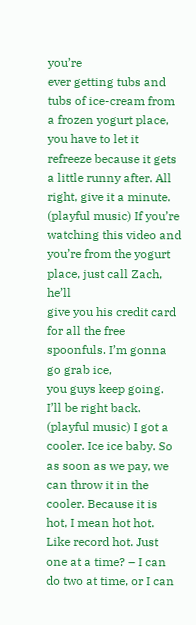you’re
ever getting tubs and tubs of ice-cream from a frozen yogurt place, you have to let it refreeze because it gets a little runny after. All right, give it a minute. (playful music) If you’re watching this video and you’re from the yogurt place, just call Zach, he’ll
give you his credit card for all the free spoonfuls. I’m gonna go grab ice,
you guys keep going. I’ll be right back. (playful music) I got a cooler. Ice ice baby. So as soon as we pay, we
can throw it in the cooler. Because it is hot, I mean hot hot. Like record hot. Just one at a time? – I can do two at time, or I can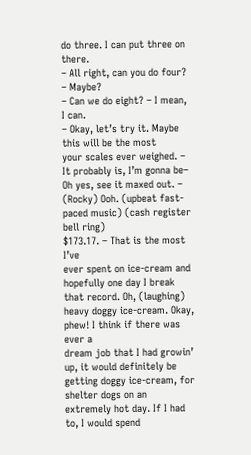do three. I can put three on there.
– All right, can you do four? – Maybe?
– Can we do eight? – I mean, I can.
– Okay, let’s try it. Maybe this will be the most
your scales ever weighed. – It probably is, I’m gonna be– Oh yes, see it maxed out. – (Rocky) Ooh. (upbeat fast-paced music) (cash register bell ring)
$173.17. – That is the most I’ve
ever spent on ice-cream and hopefully one day I break that record. Oh, (laughing) heavy doggy ice-cream. Okay, phew! I think if there was ever a
dream job that I had growin’ up, it would definitely be
getting doggy ice-cream, for shelter dogs on an extremely hot day. If I had to, I would spend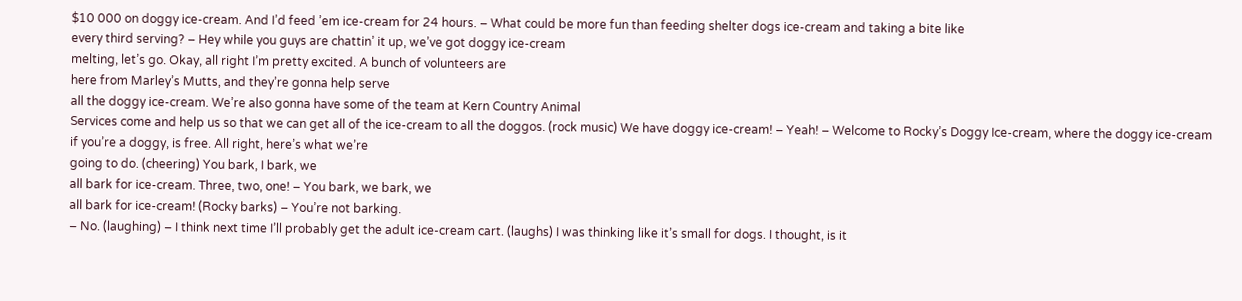$10 000 on doggy ice-cream. And I’d feed ’em ice-cream for 24 hours. – What could be more fun than feeding shelter dogs ice-cream and taking a bite like
every third serving? – Hey while you guys are chattin’ it up, we’ve got doggy ice-cream
melting, let’s go. Okay, all right I’m pretty excited. A bunch of volunteers are
here from Marley’s Mutts, and they’re gonna help serve
all the doggy ice-cream. We’re also gonna have some of the team at Kern Country Animal
Services come and help us so that we can get all of the ice-cream to all the doggos. (rock music) We have doggy ice-cream! – Yeah! – Welcome to Rocky’s Doggy Ice-cream, where the doggy ice-cream
if you’re a doggy, is free. All right, here’s what we’re
going to do. (cheering) You bark, I bark, we
all bark for ice-cream. Three, two, one! – You bark, we bark, we
all bark for ice-cream! (Rocky barks) – You’re not barking.
– No. (laughing) – I think next time I’ll probably get the adult ice-cream cart. (laughs) I was thinking like it’s small for dogs. I thought, is it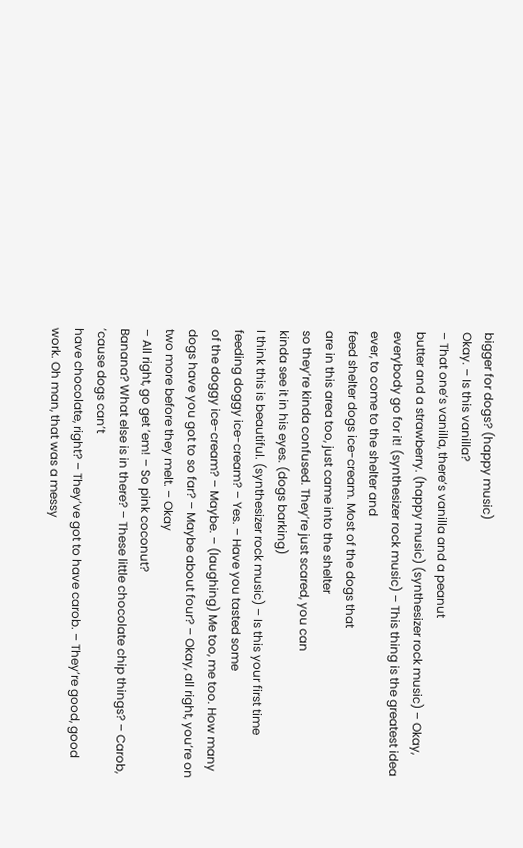bigger for dogs? (happy music)
Okay. – Is this vanilla?
– That one’s vanilla, there’s vanilla and a peanut
butter and a strawberry. (happy music) (synthesizer rock music) – Okay, everybody go for it! (synthesizer rock music) – This thing is the greatest idea ever, to come to the shelter and
feed shelter dogs ice-cream. Most of the dogs that
are in this area too, just came into the shelter
so they’re kinda confused. They’re just scared, you can
kinda see it in his eyes. (dogs barking)
I think this is beautiful. (synthesizer rock music) – Is this your first time
feeding doggy ice-cream? – Yes. – Have you tasted some
of the doggy ice-cream? – Maybe. – (laughing) Me too, me too. How many dogs have you got to so far? – Maybe about four? – Okay, all right, you’re on
two more before they melt. – Okay
– All right, go get ’em! – So pink coconut?
Banana? What else is in there? – These little chocolate chip things? – Carob, ’cause dogs can’t
have chocolate, right? – They’ve got to have carob. – They’re good, good work. Oh man, that was a messy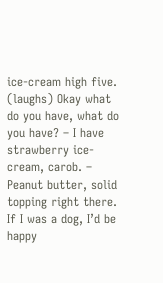ice-cream high five. (laughs) Okay what do you have, what do you have? – I have strawberry ice-cream, carob. – Peanut butter, solid
topping right there. If I was a dog, I’d be
happy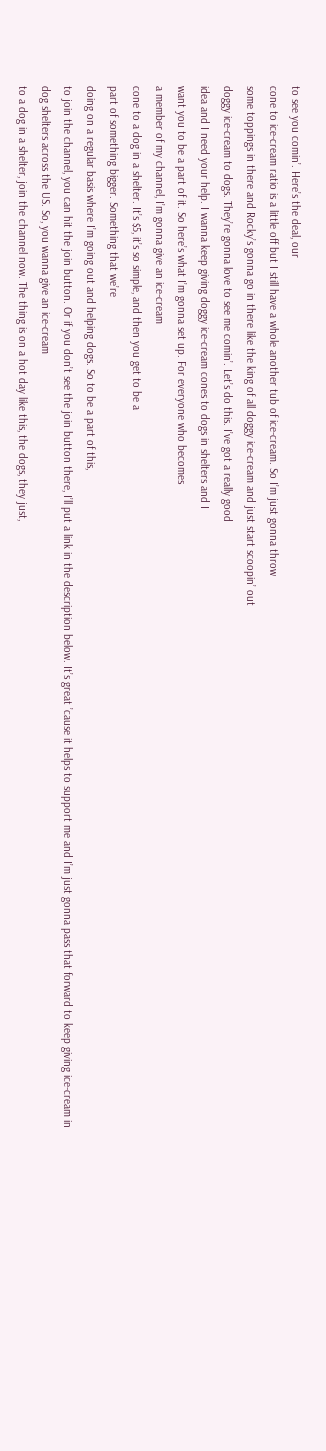to see you comin’. Here’s the deal, our
cone to ice-cream ratio is a little off but I still have a whole another tub of ice-cream. So I’m just gonna throw
some toppings in there and Rocky’s gonna go in there like the king of all doggy ice-cream and just start scoopin’ out
doggy ice-cream to dogs. They’re gonna love to see me comin’. Let’s do this. I’ve got a really good
idea and I need your help. I wanna keep giving doggy ice-cream cones to dogs in shelters and I
want you to be a part of it. So here’s what I’m gonna set up. For everyone who becomes
a member of my channel, I’m gonna give an ice-cream
cone to a dog in a shelter. It’s $5, it’s so simple, and then you get to be a
part of something bigger. Something that we’re
doing on a regular basis where I’m going out and helping dogs. So to be a part of this,
to join the channel, you can hit the join button. Or if you don’t see the join button there, I’ll put a link in the description below. It’s great ’cause it helps to support me and I’m just gonna pass that forward to keep giving ice-cream in
dog shelters across the US. So, you wanna give an ice-cream
to a dog in a shelter, join the channel now. The thing is on a hot day like this, the dogs, they just,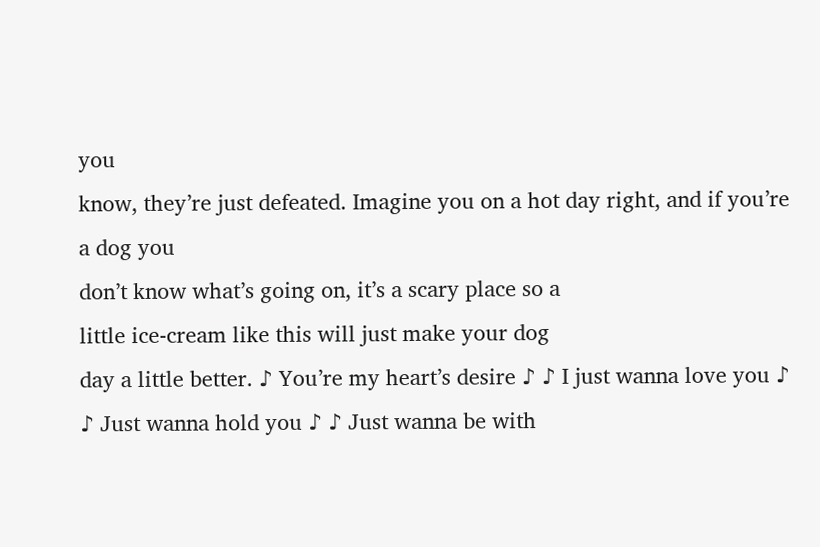you
know, they’re just defeated. Imagine you on a hot day right, and if you’re a dog you
don’t know what’s going on, it’s a scary place so a
little ice-cream like this will just make your dog
day a little better. ♪ You’re my heart’s desire ♪ ♪ I just wanna love you ♪ ♪ Just wanna hold you ♪ ♪ Just wanna be with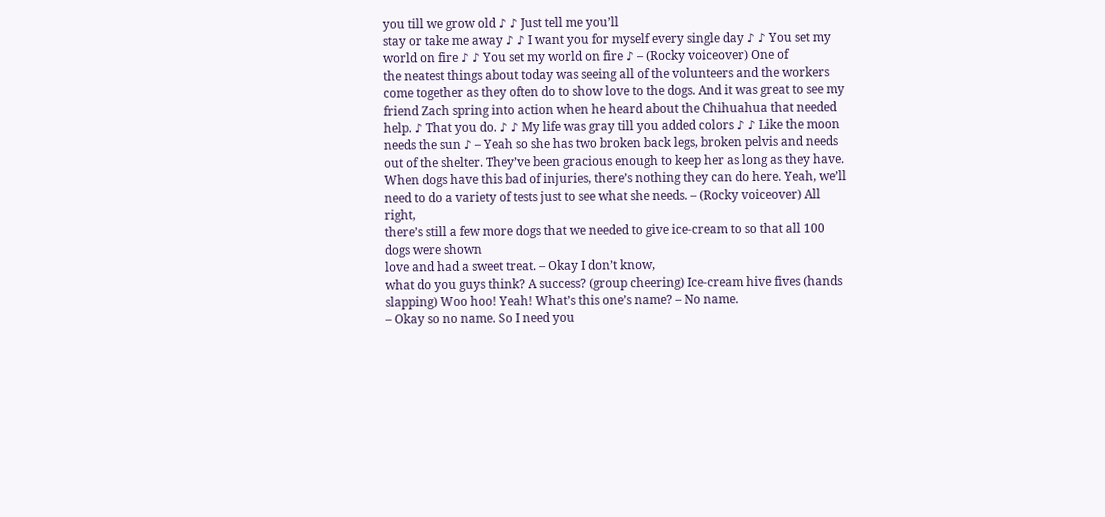you till we grow old ♪ ♪ Just tell me you’ll
stay or take me away ♪ ♪ I want you for myself every single day ♪ ♪ You set my world on fire ♪ ♪ You set my world on fire ♪ – (Rocky voiceover) One of
the neatest things about today was seeing all of the volunteers and the workers come together as they often do to show love to the dogs. And it was great to see my friend Zach spring into action when he heard about the Chihuahua that needed help. ♪ That you do. ♪ ♪ My life was gray till you added colors ♪ ♪ Like the moon needs the sun ♪ – Yeah so she has two broken back legs, broken pelvis and needs
out of the shelter. They’ve been gracious enough to keep her as long as they have. When dogs have this bad of injuries, there’s nothing they can do here. Yeah, we’ll need to do a variety of tests just to see what she needs. – (Rocky voiceover) All right,
there’s still a few more dogs that we needed to give ice-cream to so that all 100 dogs were shown
love and had a sweet treat. – Okay I don’t know,
what do you guys think? A success? (group cheering) Ice-cream hive fives (hands slapping) Woo hoo! Yeah! What’s this one’s name? – No name.
– Okay so no name. So I need you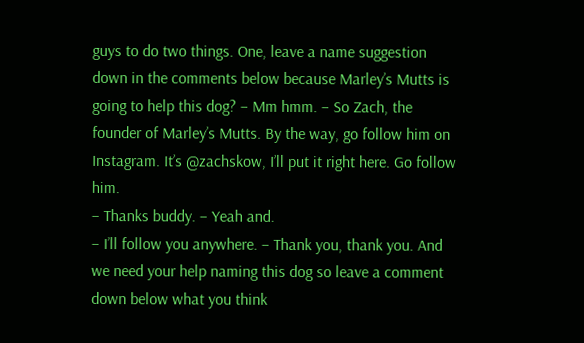guys to do two things. One, leave a name suggestion
down in the comments below because Marley’s Mutts is
going to help this dog? – Mm hmm. – So Zach, the founder of Marley’s Mutts. By the way, go follow him on Instagram. It’s @zachskow, I’ll put it right here. Go follow him.
– Thanks buddy. – Yeah and.
– I’ll follow you anywhere. – Thank you, thank you. And we need your help naming this dog so leave a comment down below what you think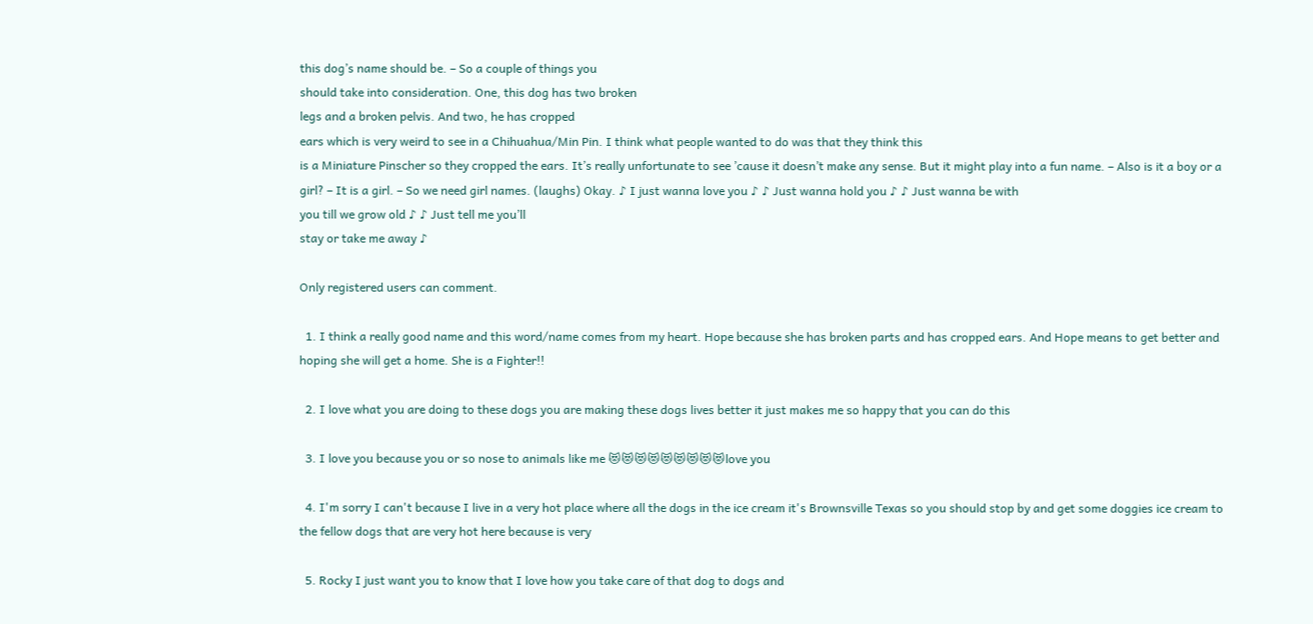this dog’s name should be. – So a couple of things you
should take into consideration. One, this dog has two broken
legs and a broken pelvis. And two, he has cropped
ears which is very weird to see in a Chihuahua/Min Pin. I think what people wanted to do was that they think this
is a Miniature Pinscher so they cropped the ears. It’s really unfortunate to see ’cause it doesn’t make any sense. But it might play into a fun name. – Also is it a boy or a girl? – It is a girl. – So we need girl names. (laughs) Okay. ♪ I just wanna love you ♪ ♪ Just wanna hold you ♪ ♪ Just wanna be with
you till we grow old ♪ ♪ Just tell me you’ll
stay or take me away ♪

Only registered users can comment.

  1. I think a really good name and this word/name comes from my heart. Hope because she has broken parts and has cropped ears. And Hope means to get better and hoping she will get a home. She is a Fighter!!

  2. I love what you are doing to these dogs you are making these dogs lives better it just makes me so happy that you can do this

  3. I love you because you or so nose to animals like me 😻😻😻😻😻😻😻😻😻love you

  4. I'm sorry I can't because I live in a very hot place where all the dogs in the ice cream it's Brownsville Texas so you should stop by and get some doggies ice cream to the fellow dogs that are very hot here because is very

  5. Rocky I just want you to know that I love how you take care of that dog to dogs and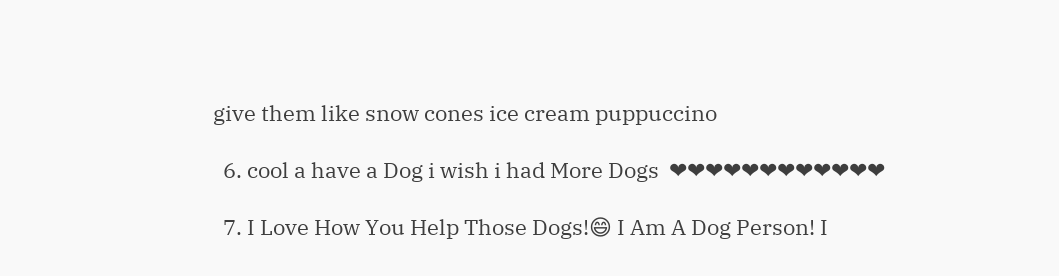give them like snow cones ice cream puppuccino

  6. cool a have a Dog i wish i had More Dogs  ❤❤❤❤❤❤❤❤❤❤❤❤

  7. I Love How You Help Those Dogs!😄 I Am A Dog Person! I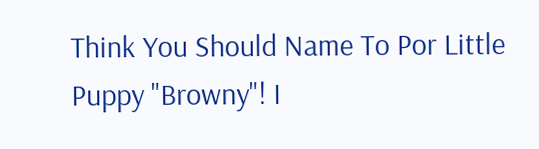Think You Should Name To Por Little Puppy "Browny"! I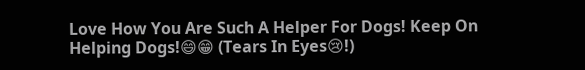Love How You Are Such A Helper For Dogs! Keep On Helping Dogs!😄😁 (Tears In Eyes😢!)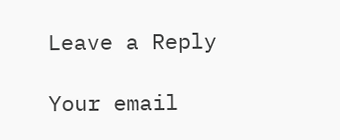Leave a Reply

Your email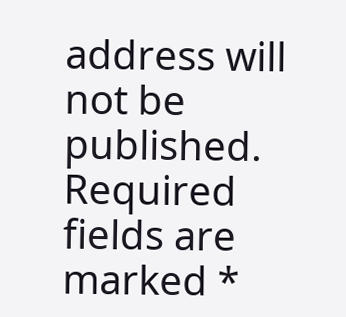address will not be published. Required fields are marked *